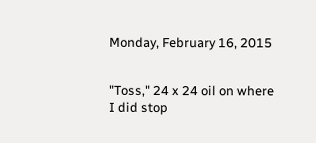Monday, February 16, 2015


"Toss," 24 x 24 oil on where I did stop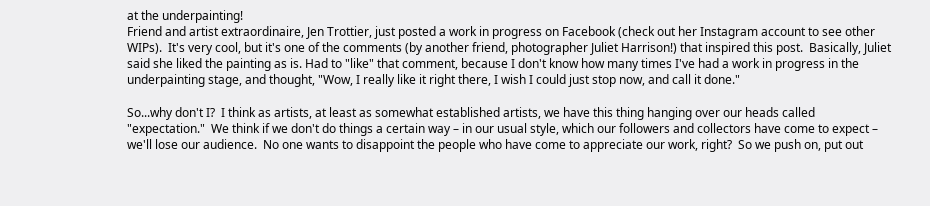at the underpainting!
Friend and artist extraordinaire, Jen Trottier, just posted a work in progress on Facebook (check out her Instagram account to see other WIPs).  It's very cool, but it's one of the comments (by another friend, photographer Juliet Harrison!) that inspired this post.  Basically, Juliet said she liked the painting as is. Had to "like" that comment, because I don't know how many times I've had a work in progress in the underpainting stage, and thought, "Wow, I really like it right there, I wish I could just stop now, and call it done."

So...why don't I?  I think as artists, at least as somewhat established artists, we have this thing hanging over our heads called "expectation."  We think if we don't do things a certain way – in our usual style, which our followers and collectors have come to expect – we'll lose our audience.  No one wants to disappoint the people who have come to appreciate our work, right?  So we push on, put out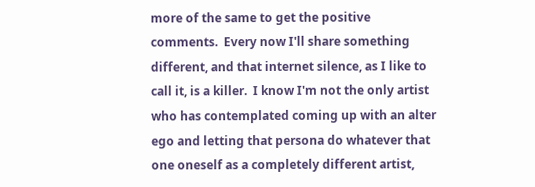more of the same to get the positive comments.  Every now I'll share something different, and that internet silence, as I like to call it, is a killer.  I know I'm not the only artist who has contemplated coming up with an alter ego and letting that persona do whatever that one oneself as a completely different artist,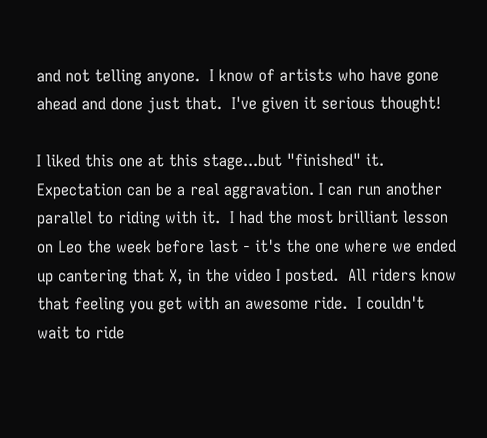and not telling anyone.  I know of artists who have gone ahead and done just that.  I've given it serious thought!

I liked this one at this stage...but "finished" it.
Expectation can be a real aggravation. I can run another parallel to riding with it.  I had the most brilliant lesson on Leo the week before last - it's the one where we ended up cantering that X, in the video I posted.  All riders know that feeling you get with an awesome ride.  I couldn't wait to ride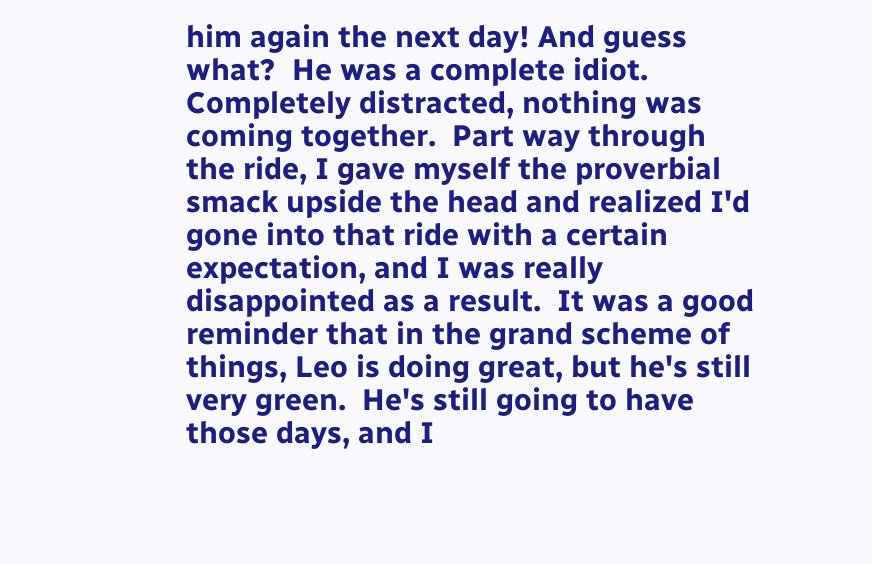him again the next day! And guess what?  He was a complete idiot.  Completely distracted, nothing was coming together.  Part way through the ride, I gave myself the proverbial smack upside the head and realized I'd gone into that ride with a certain expectation, and I was really disappointed as a result.  It was a good reminder that in the grand scheme of things, Leo is doing great, but he's still very green.  He's still going to have those days, and I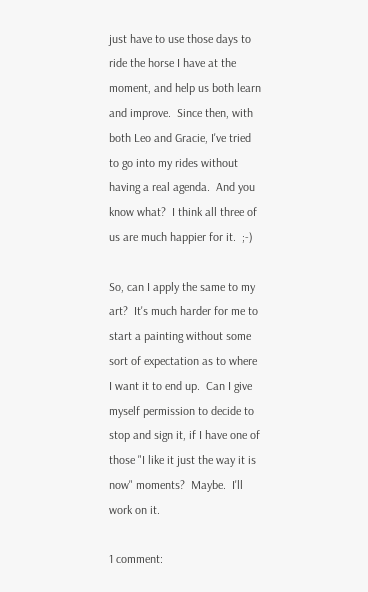just have to use those days to ride the horse I have at the moment, and help us both learn and improve.  Since then, with both Leo and Gracie, I've tried to go into my rides without having a real agenda.  And you know what?  I think all three of us are much happier for it.  ;-)

So, can I apply the same to my art?  It's much harder for me to start a painting without some sort of expectation as to where I want it to end up.  Can I give myself permission to decide to stop and sign it, if I have one of those "I like it just the way it is now" moments?  Maybe.  I'll work on it.

1 comment: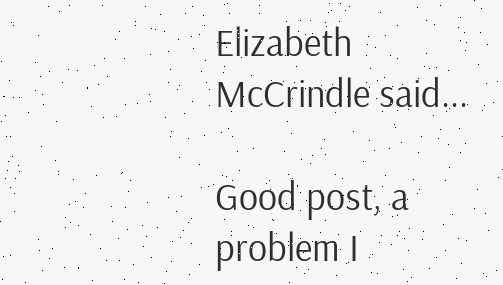Elizabeth McCrindle said...

Good post, a problem I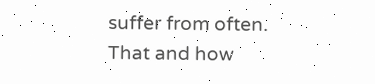suffer from often. That and how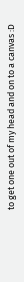to get one out of my head and on to a canvas :D